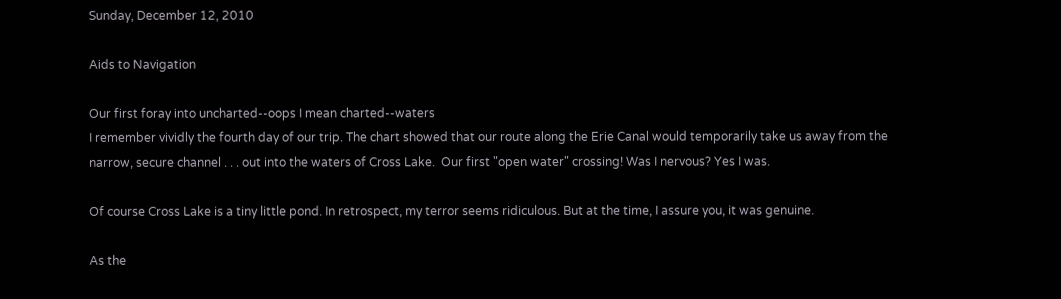Sunday, December 12, 2010

Aids to Navigation

Our first foray into uncharted--oops I mean charted--waters
I remember vividly the fourth day of our trip. The chart showed that our route along the Erie Canal would temporarily take us away from the narrow, secure channel . . . out into the waters of Cross Lake.  Our first "open water" crossing! Was I nervous? Yes I was.

Of course Cross Lake is a tiny little pond. In retrospect, my terror seems ridiculous. But at the time, I assure you, it was genuine.

As the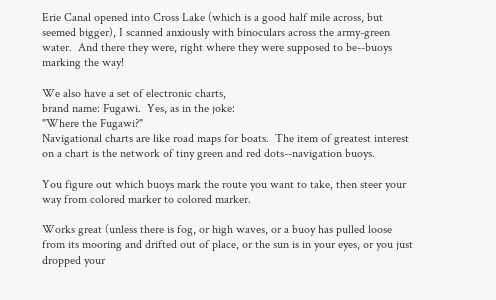Erie Canal opened into Cross Lake (which is a good half mile across, but seemed bigger), I scanned anxiously with binoculars across the army-green water.  And there they were, right where they were supposed to be--buoys marking the way!

We also have a set of electronic charts,
brand name: Fugawi.  Yes, as in the joke:
"Where the Fugawi?"
Navigational charts are like road maps for boats.  The item of greatest interest on a chart is the network of tiny green and red dots--navigation buoys.

You figure out which buoys mark the route you want to take, then steer your way from colored marker to colored marker.

Works great (unless there is fog, or high waves, or a buoy has pulled loose from its mooring and drifted out of place, or the sun is in your eyes, or you just dropped your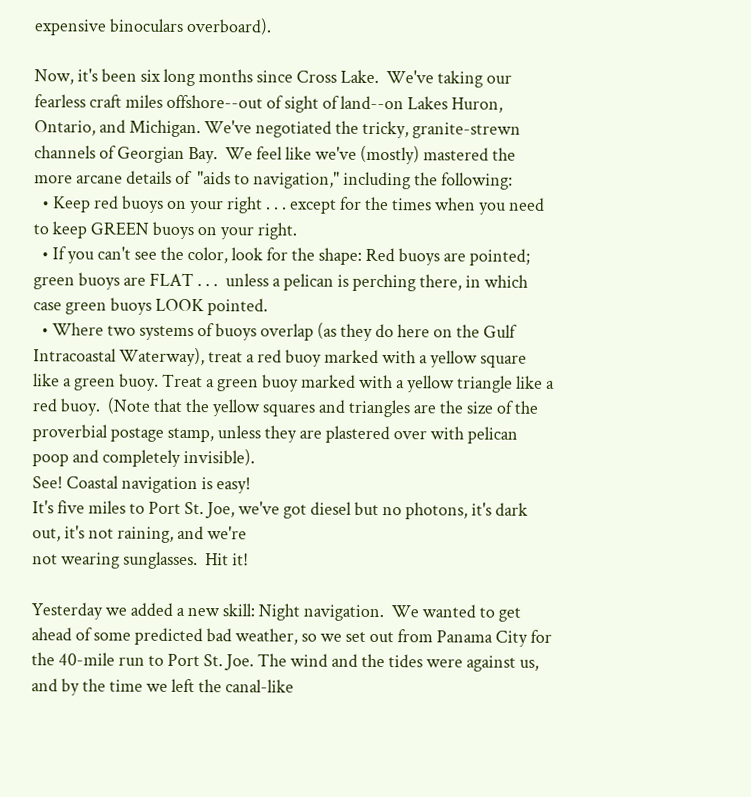expensive binoculars overboard).

Now, it's been six long months since Cross Lake.  We've taking our fearless craft miles offshore--out of sight of land--on Lakes Huron, Ontario, and Michigan. We've negotiated the tricky, granite-strewn channels of Georgian Bay.  We feel like we've (mostly) mastered the more arcane details of  "aids to navigation," including the following:
  • Keep red buoys on your right . . . except for the times when you need to keep GREEN buoys on your right.
  • If you can't see the color, look for the shape: Red buoys are pointed; green buoys are FLAT . . .  unless a pelican is perching there, in which case green buoys LOOK pointed.
  • Where two systems of buoys overlap (as they do here on the Gulf Intracoastal Waterway), treat a red buoy marked with a yellow square like a green buoy. Treat a green buoy marked with a yellow triangle like a red buoy.  (Note that the yellow squares and triangles are the size of the proverbial postage stamp, unless they are plastered over with pelican poop and completely invisible).
See! Coastal navigation is easy!
It's five miles to Port St. Joe, we've got diesel but no photons, it's dark out, it's not raining, and we're
not wearing sunglasses.  Hit it!

Yesterday we added a new skill: Night navigation.  We wanted to get ahead of some predicted bad weather, so we set out from Panama City for the 40-mile run to Port St. Joe. The wind and the tides were against us, and by the time we left the canal-like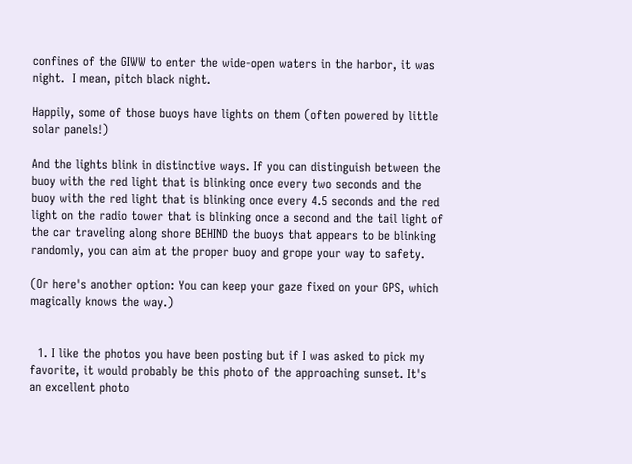confines of the GIWW to enter the wide-open waters in the harbor, it was night.  I mean, pitch black night.

Happily, some of those buoys have lights on them (often powered by little solar panels!)

And the lights blink in distinctive ways. If you can distinguish between the buoy with the red light that is blinking once every two seconds and the buoy with the red light that is blinking once every 4.5 seconds and the red light on the radio tower that is blinking once a second and the tail light of the car traveling along shore BEHIND the buoys that appears to be blinking randomly, you can aim at the proper buoy and grope your way to safety.

(Or here's another option: You can keep your gaze fixed on your GPS, which magically knows the way.)


  1. I like the photos you have been posting but if I was asked to pick my favorite, it would probably be this photo of the approaching sunset. It's an excellent photo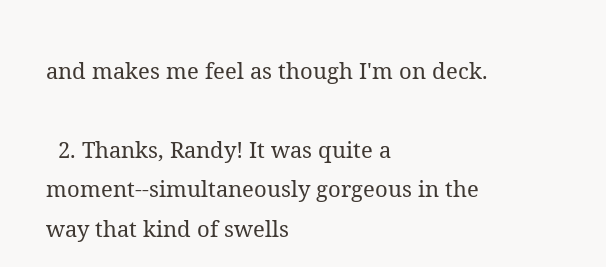and makes me feel as though I'm on deck.

  2. Thanks, Randy! It was quite a moment--simultaneously gorgeous in the way that kind of swells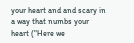your heart and and scary in a way that numbs your heart ("Here we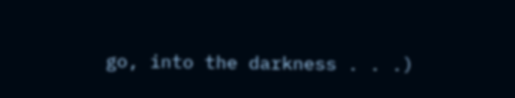go, into the darkness . . .)